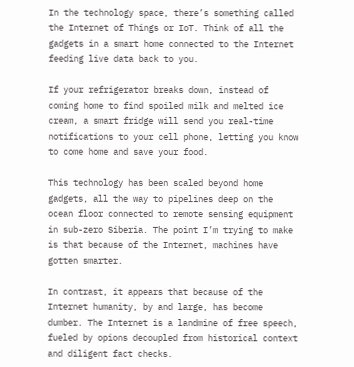In the technology space, there’s something called the Internet of Things or IoT. Think of all the gadgets in a smart home connected to the Internet feeding live data back to you.

If your refrigerator breaks down, instead of coming home to find spoiled milk and melted ice cream, a smart fridge will send you real-time notifications to your cell phone, letting you know to come home and save your food.

This technology has been scaled beyond home gadgets, all the way to pipelines deep on the ocean floor connected to remote sensing equipment in sub-zero Siberia. The point I’m trying to make is that because of the Internet, machines have gotten smarter.

In contrast, it appears that because of the Internet humanity, by and large, has become dumber. The Internet is a landmine of free speech, fueled by opions decoupled from historical context and diligent fact checks.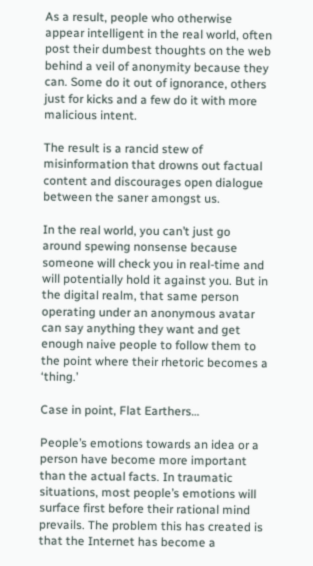As a result, people who otherwise appear intelligent in the real world, often post their dumbest thoughts on the web behind a veil of anonymity because they can. Some do it out of ignorance, others just for kicks and a few do it with more malicious intent.

The result is a rancid stew of misinformation that drowns out factual content and discourages open dialogue between the saner amongst us.

In the real world, you can’t just go around spewing nonsense because someone will check you in real-time and will potentially hold it against you. But in the digital realm, that same person operating under an anonymous avatar can say anything they want and get enough naive people to follow them to the point where their rhetoric becomes a ‘thing.’

Case in point, Flat Earthers…

People’s emotions towards an idea or a person have become more important than the actual facts. In traumatic situations, most people’s emotions will surface first before their rational mind prevails. The problem this has created is that the Internet has become a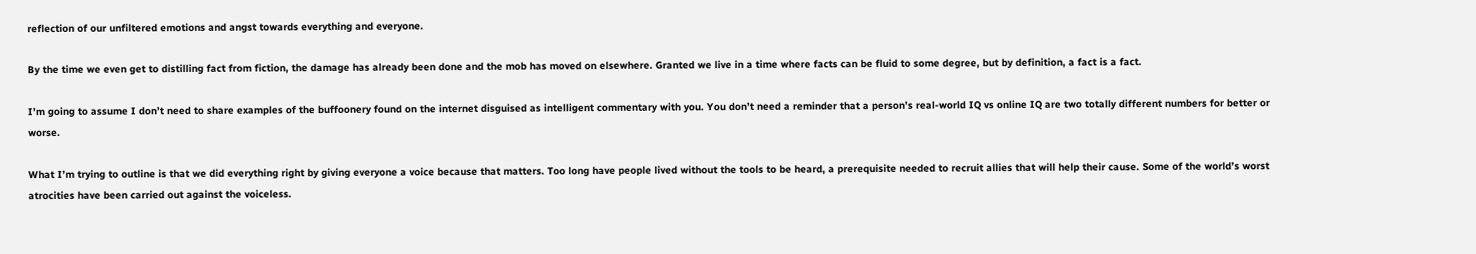reflection of our unfiltered emotions and angst towards everything and everyone.

By the time we even get to distilling fact from fiction, the damage has already been done and the mob has moved on elsewhere. Granted we live in a time where facts can be fluid to some degree, but by definition, a fact is a fact.

I’m going to assume I don’t need to share examples of the buffoonery found on the internet disguised as intelligent commentary with you. You don’t need a reminder that a person’s real-world IQ vs online IQ are two totally different numbers for better or worse.

What I’m trying to outline is that we did everything right by giving everyone a voice because that matters. Too long have people lived without the tools to be heard, a prerequisite needed to recruit allies that will help their cause. Some of the world’s worst atrocities have been carried out against the voiceless.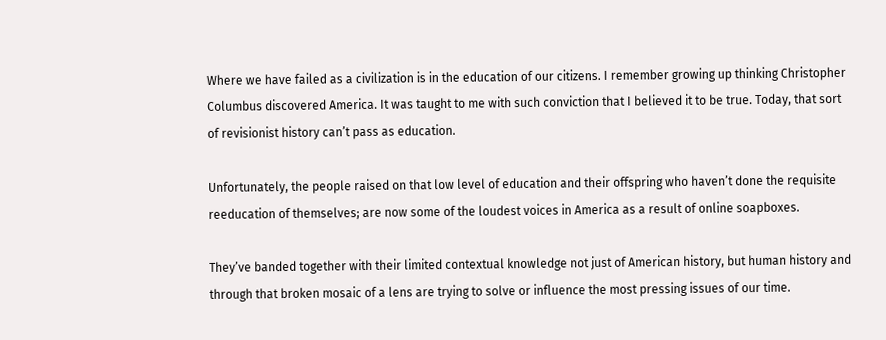Where we have failed as a civilization is in the education of our citizens. I remember growing up thinking Christopher Columbus discovered America. It was taught to me with such conviction that I believed it to be true. Today, that sort of revisionist history can’t pass as education.

Unfortunately, the people raised on that low level of education and their offspring who haven’t done the requisite reeducation of themselves; are now some of the loudest voices in America as a result of online soapboxes.

They’ve banded together with their limited contextual knowledge not just of American history, but human history and through that broken mosaic of a lens are trying to solve or influence the most pressing issues of our time.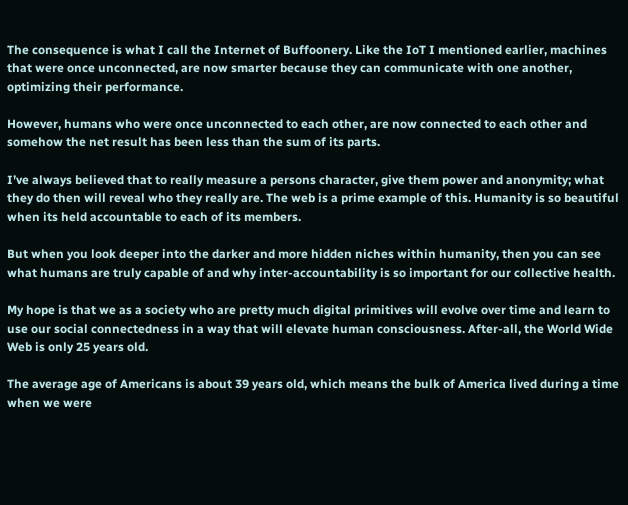The consequence is what I call the Internet of Buffoonery. Like the IoT I mentioned earlier, machines that were once unconnected, are now smarter because they can communicate with one another, optimizing their performance.

However, humans who were once unconnected to each other, are now connected to each other and somehow the net result has been less than the sum of its parts.

I’ve always believed that to really measure a persons character, give them power and anonymity; what they do then will reveal who they really are. The web is a prime example of this. Humanity is so beautiful when its held accountable to each of its members.

But when you look deeper into the darker and more hidden niches within humanity, then you can see what humans are truly capable of and why inter-accountability is so important for our collective health.

My hope is that we as a society who are pretty much digital primitives will evolve over time and learn to use our social connectedness in a way that will elevate human consciousness. After-all, the World Wide Web is only 25 years old.

The average age of Americans is about 39 years old, which means the bulk of America lived during a time when we were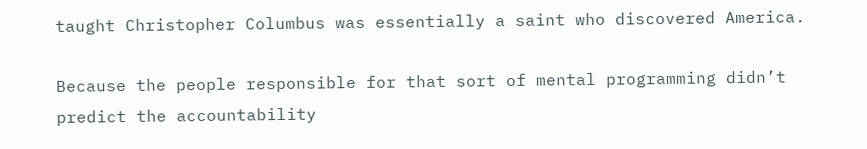taught Christopher Columbus was essentially a saint who discovered America.

Because the people responsible for that sort of mental programming didn’t predict the accountability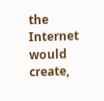the Internet would create,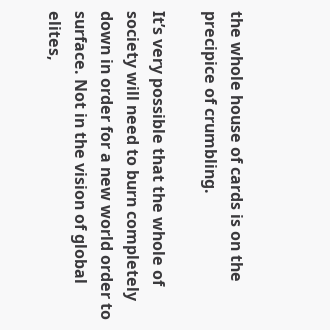the whole house of cards is on the precipice of crumbling.

It’s very possible that the whole of society will need to burn completely down in order for a new world order to surface. Not in the vision of global elites,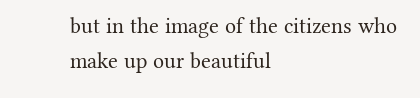but in the image of the citizens who make up our beautiful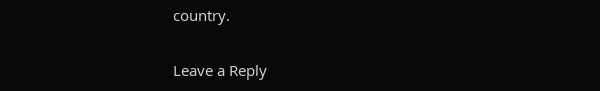country.

Leave a Reply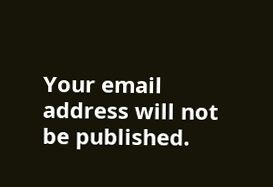Your email address will not be published.